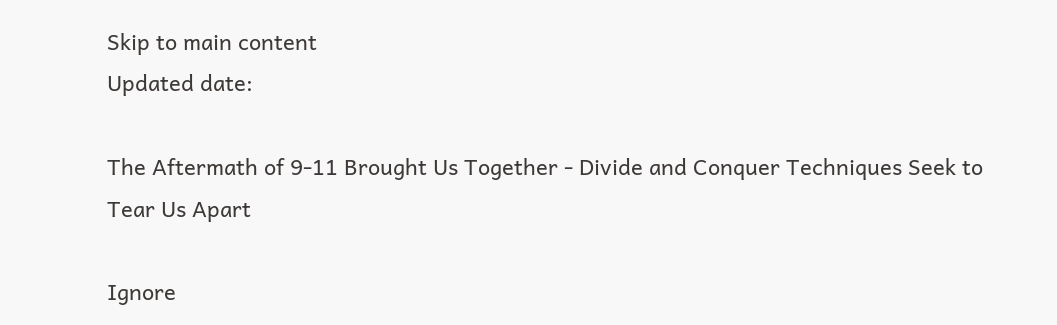Skip to main content
Updated date:

The Aftermath of 9-11 Brought Us Together - Divide and Conquer Techniques Seek to Tear Us Apart

Ignore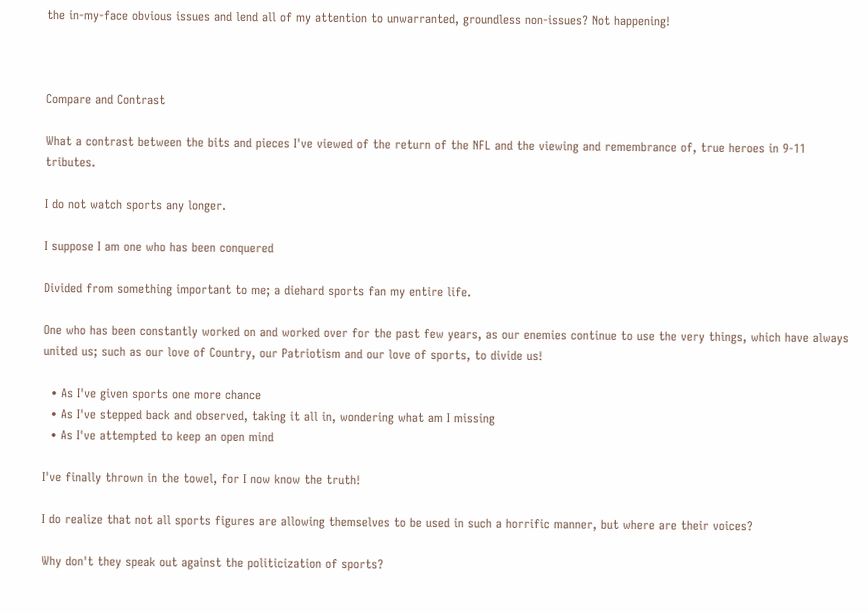the in-my-face obvious issues and lend all of my attention to unwarranted, groundless non-issues? Not happening!



Compare and Contrast

What a contrast between the bits and pieces I've viewed of the return of the NFL and the viewing and remembrance of, true heroes in 9-11 tributes.

I do not watch sports any longer.

I suppose I am one who has been conquered

Divided from something important to me; a diehard sports fan my entire life.

One who has been constantly worked on and worked over for the past few years, as our enemies continue to use the very things, which have always united us; such as our love of Country, our Patriotism and our love of sports, to divide us!

  • As I've given sports one more chance
  • As I've stepped back and observed, taking it all in, wondering what am I missing
  • As I've attempted to keep an open mind

I've finally thrown in the towel, for I now know the truth!

I do realize that not all sports figures are allowing themselves to be used in such a horrific manner, but where are their voices?

Why don't they speak out against the politicization of sports?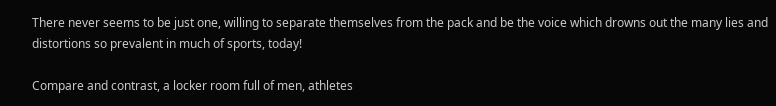There never seems to be just one, willing to separate themselves from the pack and be the voice which drowns out the many lies and distortions so prevalent in much of sports, today!

Compare and contrast, a locker room full of men, athletes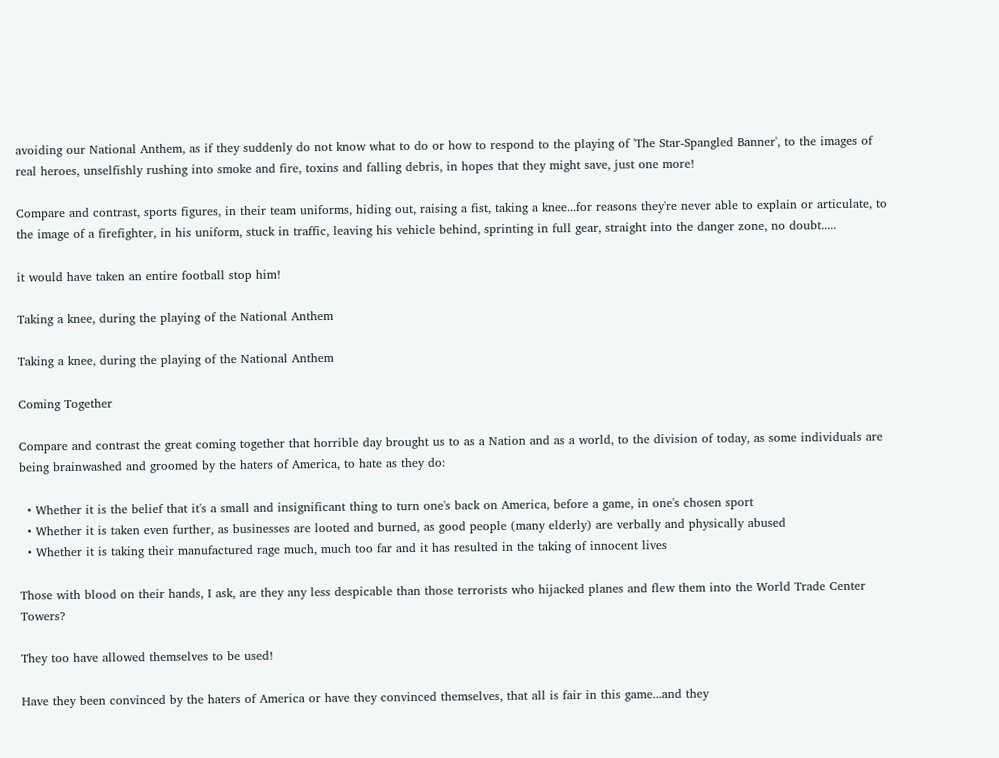avoiding our National Anthem, as if they suddenly do not know what to do or how to respond to the playing of 'The Star-Spangled Banner', to the images of real heroes, unselfishly rushing into smoke and fire, toxins and falling debris, in hopes that they might save, just one more!

Compare and contrast, sports figures, in their team uniforms, hiding out, raising a fist, taking a knee...for reasons they're never able to explain or articulate, to the image of a firefighter, in his uniform, stuck in traffic, leaving his vehicle behind, sprinting in full gear, straight into the danger zone, no doubt.....

it would have taken an entire football stop him!

Taking a knee, during the playing of the National Anthem

Taking a knee, during the playing of the National Anthem

Coming Together

Compare and contrast the great coming together that horrible day brought us to as a Nation and as a world, to the division of today, as some individuals are being brainwashed and groomed by the haters of America, to hate as they do:

  • Whether it is the belief that it's a small and insignificant thing to turn one's back on America, before a game, in one's chosen sport
  • Whether it is taken even further, as businesses are looted and burned, as good people (many elderly) are verbally and physically abused
  • Whether it is taking their manufactured rage much, much too far and it has resulted in the taking of innocent lives

Those with blood on their hands, I ask, are they any less despicable than those terrorists who hijacked planes and flew them into the World Trade Center Towers?

They too have allowed themselves to be used!

Have they been convinced by the haters of America or have they convinced themselves, that all is fair in this game...and they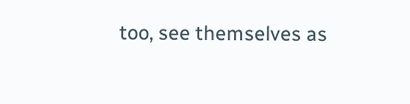too, see themselves as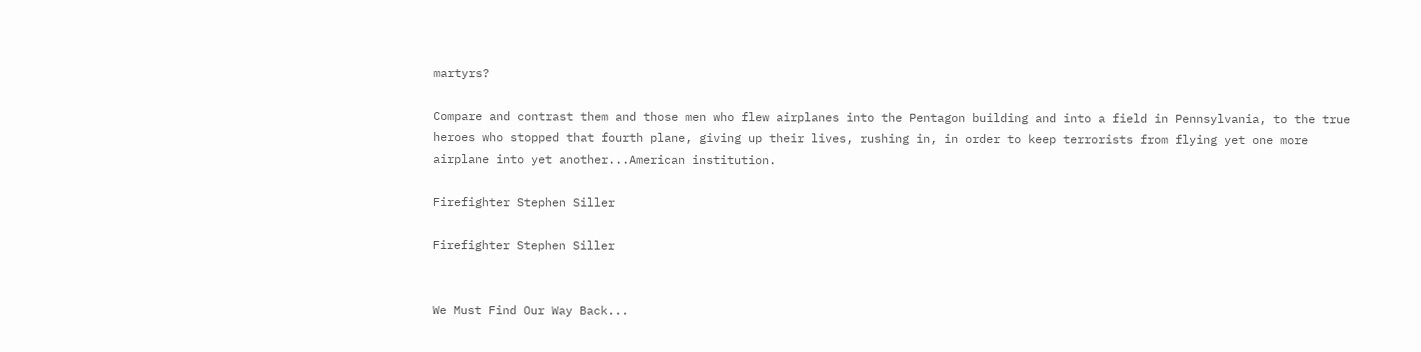martyrs?

Compare and contrast them and those men who flew airplanes into the Pentagon building and into a field in Pennsylvania, to the true heroes who stopped that fourth plane, giving up their lives, rushing in, in order to keep terrorists from flying yet one more airplane into yet another...American institution.

Firefighter Stephen Siller

Firefighter Stephen Siller


We Must Find Our Way Back...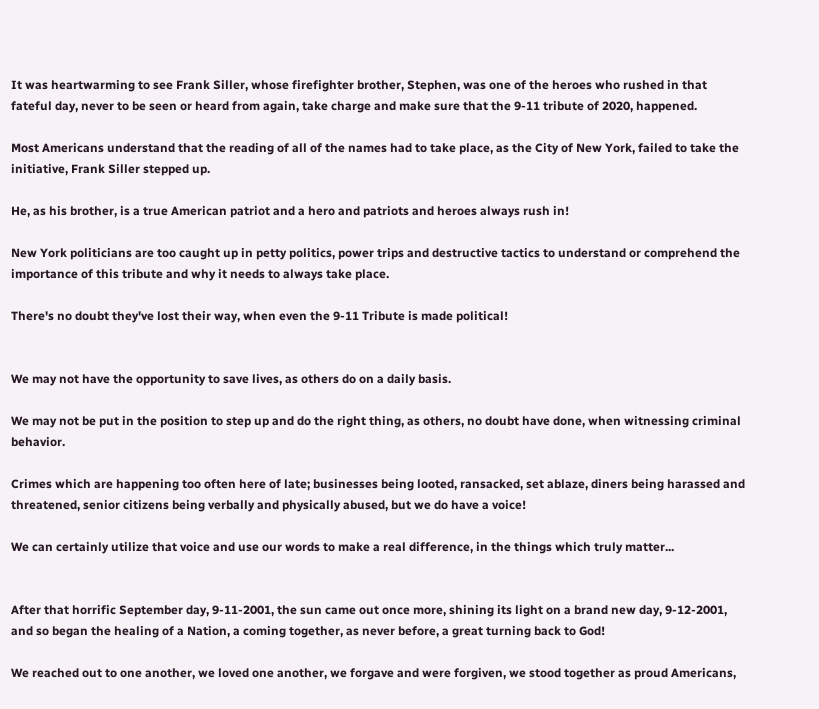It was heartwarming to see Frank Siller, whose firefighter brother, Stephen, was one of the heroes who rushed in that fateful day, never to be seen or heard from again, take charge and make sure that the 9-11 tribute of 2020, happened.

Most Americans understand that the reading of all of the names had to take place, as the City of New York, failed to take the initiative, Frank Siller stepped up.

He, as his brother, is a true American patriot and a hero and patriots and heroes always rush in!

New York politicians are too caught up in petty politics, power trips and destructive tactics to understand or comprehend the importance of this tribute and why it needs to always take place.

There's no doubt they've lost their way, when even the 9-11 Tribute is made political!


We may not have the opportunity to save lives, as others do on a daily basis.

We may not be put in the position to step up and do the right thing, as others, no doubt have done, when witnessing criminal behavior.

Crimes which are happening too often here of late; businesses being looted, ransacked, set ablaze, diners being harassed and threatened, senior citizens being verbally and physically abused, but we do have a voice!

We can certainly utilize that voice and use our words to make a real difference, in the things which truly matter...


After that horrific September day, 9-11-2001, the sun came out once more, shining its light on a brand new day, 9-12-2001, and so began the healing of a Nation, a coming together, as never before, a great turning back to God!

We reached out to one another, we loved one another, we forgave and were forgiven, we stood together as proud Americans,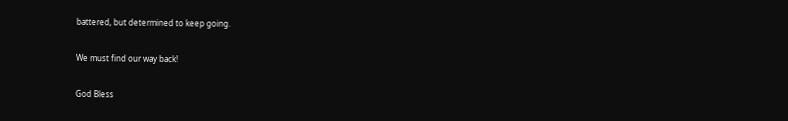battered, but determined to keep going.

We must find our way back!

God Bless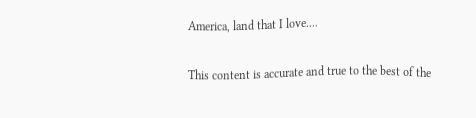America, land that I love....

This content is accurate and true to the best of the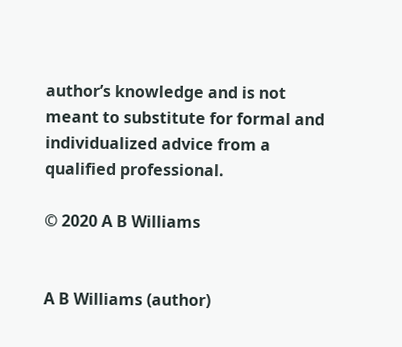author’s knowledge and is not meant to substitute for formal and individualized advice from a qualified professional.

© 2020 A B Williams


A B Williams (author)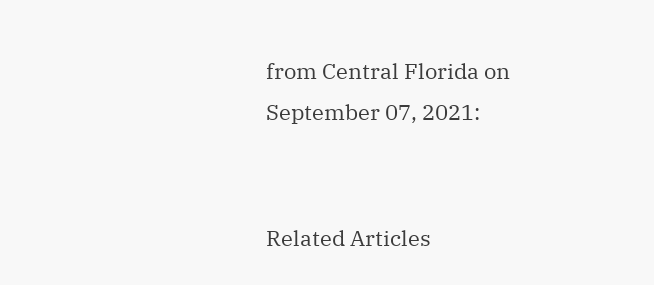from Central Florida on September 07, 2021:


Related Articles